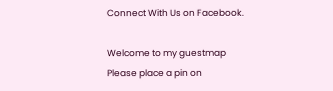Connect With Us on Facebook.

Welcome to my guestmap
Please place a pin on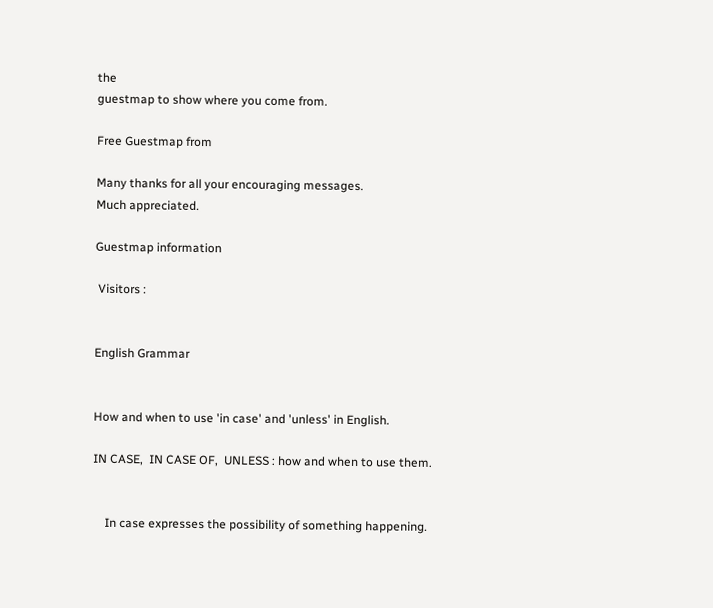the
guestmap to show where you come from.

Free Guestmap from

Many thanks for all your encouraging messages.
Much appreciated.

Guestmap information

 Visitors :


English Grammar


How and when to use 'in case' and 'unless' in English.

IN CASE,  IN CASE OF,  UNLESS : how and when to use them.


    In case expresses the possibility of something happening.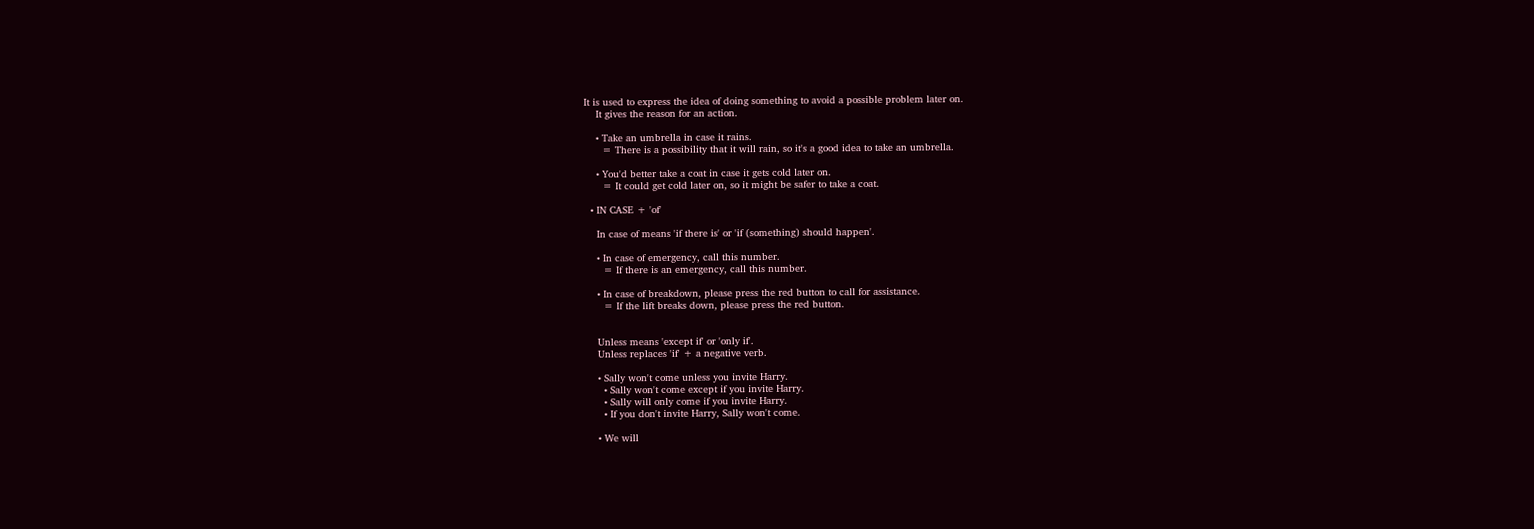It is used to express the idea of doing something to avoid a possible problem later on.
    It gives the reason for an action.

    • Take an umbrella in case it rains.
      = There is a possibility that it will rain, so it's a good idea to take an umbrella.

    • You'd better take a coat in case it gets cold later on.
      = It could get cold later on, so it might be safer to take a coat.

  • IN CASE + 'of'

    In case of means 'if there is' or 'if (something) should happen'.

    • In case of emergency, call this number.
      = If there is an emergency, call this number.

    • In case of breakdown, please press the red button to call for assistance.
      = If the lift breaks down, please press the red button.


    Unless means 'except if' or 'only if'.
    Unless replaces 'if' + a negative verb.

    • Sally won't come unless you invite Harry.
      • Sally won't come except if you invite Harry.
      • Sally will only come if you invite Harry.
      • If you don't invite Harry, Sally won't come.

    • We will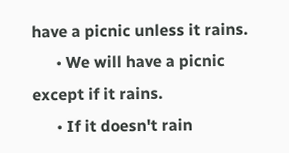have a picnic unless it rains.
      • We will have a picnic except if it rains.
      • If it doesn't rain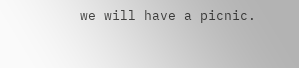we will have a picnic.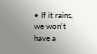• If it rains, we won't have a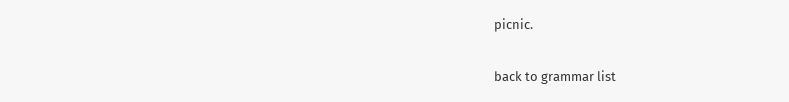picnic.

back to grammar list